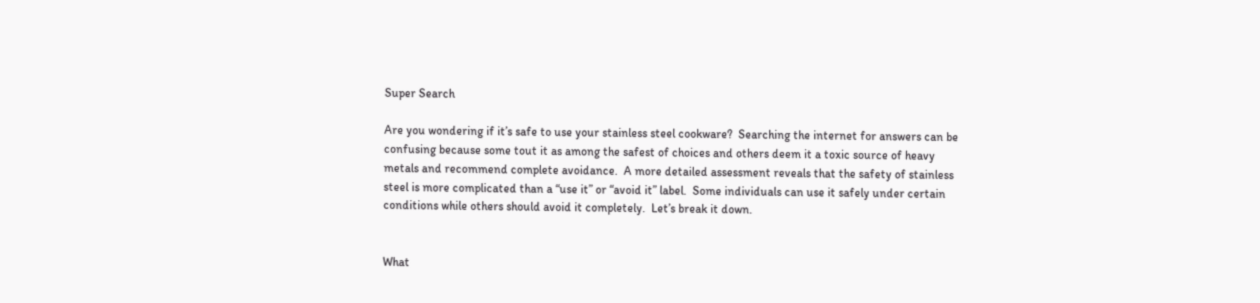Super Search

Are you wondering if it’s safe to use your stainless steel cookware?  Searching the internet for answers can be confusing because some tout it as among the safest of choices and others deem it a toxic source of heavy metals and recommend complete avoidance.  A more detailed assessment reveals that the safety of stainless steel is more complicated than a “use it” or “avoid it” label.  Some individuals can use it safely under certain conditions while others should avoid it completely.  Let’s break it down.


What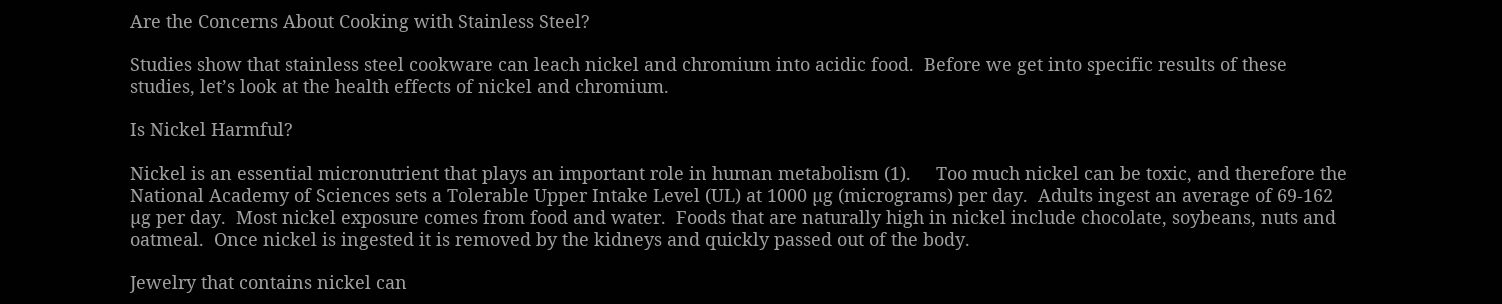Are the Concerns About Cooking with Stainless Steel?

Studies show that stainless steel cookware can leach nickel and chromium into acidic food.  Before we get into specific results of these studies, let’s look at the health effects of nickel and chromium.

Is Nickel Harmful?

Nickel is an essential micronutrient that plays an important role in human metabolism (1).     Too much nickel can be toxic, and therefore the National Academy of Sciences sets a Tolerable Upper Intake Level (UL) at 1000 µg (micrograms) per day.  Adults ingest an average of 69-162 µg per day.  Most nickel exposure comes from food and water.  Foods that are naturally high in nickel include chocolate, soybeans, nuts and oatmeal.  Once nickel is ingested it is removed by the kidneys and quickly passed out of the body.

Jewelry that contains nickel can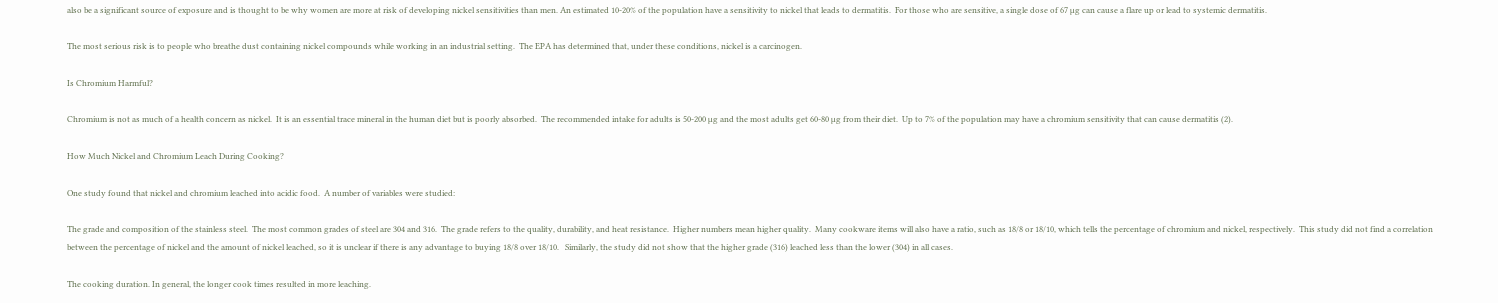also be a significant source of exposure and is thought to be why women are more at risk of developing nickel sensitivities than men. An estimated 10-20% of the population have a sensitivity to nickel that leads to dermatitis.  For those who are sensitive, a single dose of 67 µg can cause a flare up or lead to systemic dermatitis.

The most serious risk is to people who breathe dust containing nickel compounds while working in an industrial setting.  The EPA has determined that, under these conditions, nickel is a carcinogen.

Is Chromium Harmful?

Chromium is not as much of a health concern as nickel.  It is an essential trace mineral in the human diet but is poorly absorbed.  The recommended intake for adults is 50-200 µg and the most adults get 60-80 µg from their diet.  Up to 7% of the population may have a chromium sensitivity that can cause dermatitis (2).

How Much Nickel and Chromium Leach During Cooking?

One study found that nickel and chromium leached into acidic food.  A number of variables were studied:

The grade and composition of the stainless steel.  The most common grades of steel are 304 and 316.  The grade refers to the quality, durability, and heat resistance.  Higher numbers mean higher quality.  Many cookware items will also have a ratio, such as 18/8 or 18/10, which tells the percentage of chromium and nickel, respectively.  This study did not find a correlation between the percentage of nickel and the amount of nickel leached, so it is unclear if there is any advantage to buying 18/8 over 18/10.   Similarly, the study did not show that the higher grade (316) leached less than the lower (304) in all cases.

The cooking duration. In general, the longer cook times resulted in more leaching.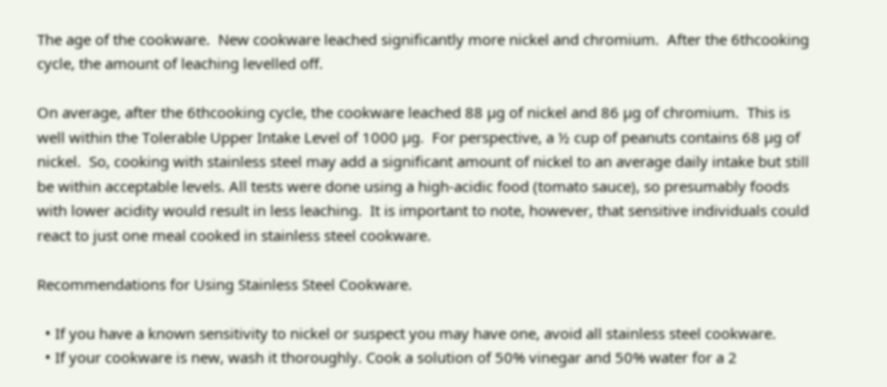The age of the cookware.  New cookware leached significantly more nickel and chromium.  After the 6thcooking cycle, the amount of leaching levelled off.

On average, after the 6thcooking cycle, the cookware leached 88 µg of nickel and 86 µg of chromium.  This is well within the Tolerable Upper Intake Level of 1000 µg.  For perspective, a ½ cup of peanuts contains 68 µg of nickel.  So, cooking with stainless steel may add a significant amount of nickel to an average daily intake but still be within acceptable levels. All tests were done using a high-acidic food (tomato sauce), so presumably foods with lower acidity would result in less leaching.  It is important to note, however, that sensitive individuals could react to just one meal cooked in stainless steel cookware.

Recommendations for Using Stainless Steel Cookware.

  • If you have a known sensitivity to nickel or suspect you may have one, avoid all stainless steel cookware.
  • If your cookware is new, wash it thoroughly. Cook a solution of 50% vinegar and 50% water for a 2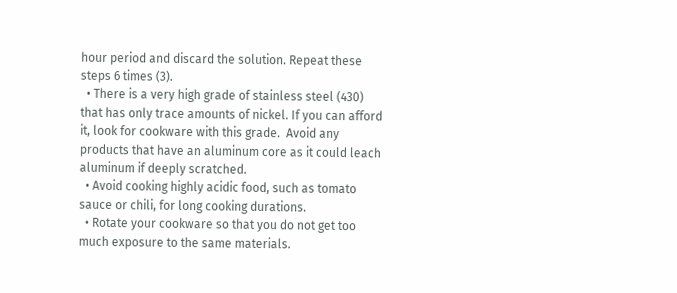hour period and discard the solution. Repeat these steps 6 times (3).
  • There is a very high grade of stainless steel (430) that has only trace amounts of nickel. If you can afford it, look for cookware with this grade.  Avoid any products that have an aluminum core as it could leach aluminum if deeply scratched.
  • Avoid cooking highly acidic food, such as tomato sauce or chili, for long cooking durations.
  • Rotate your cookware so that you do not get too much exposure to the same materials.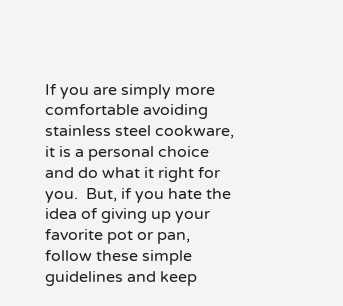If you are simply more comfortable avoiding stainless steel cookware, it is a personal choice and do what it right for you.  But, if you hate the idea of giving up your favorite pot or pan, follow these simple guidelines and keep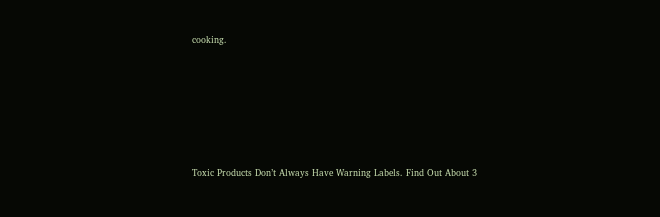cooking.






Toxic Products Don’t Always Have Warning Labels. Find Out About 3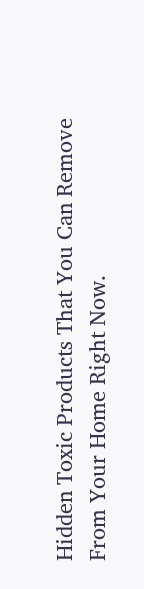Hidden Toxic Products That You Can Remove From Your Home Right Now.